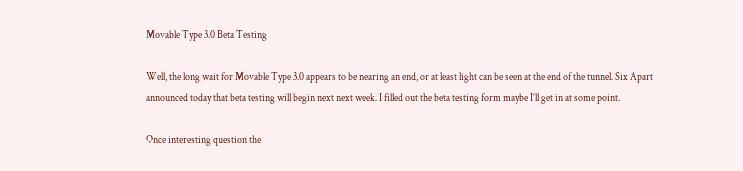Movable Type 3.0 Beta Testing

Well, the long wait for Movable Type 3.0 appears to be nearing an end, or at least light can be seen at the end of the tunnel. Six Apart announced today that beta testing will begin next next week. I filled out the beta testing form maybe I’ll get in at some point.

Once interesting question the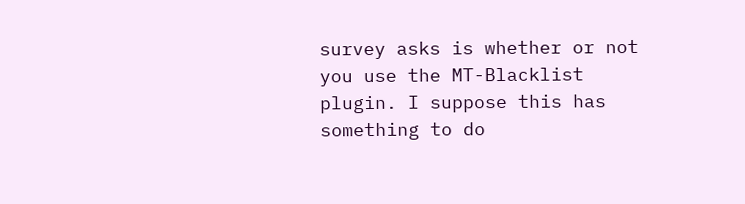survey asks is whether or not you use the MT-Blacklist plugin. I suppose this has something to do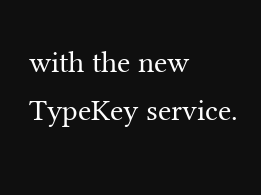with the new TypeKey service.